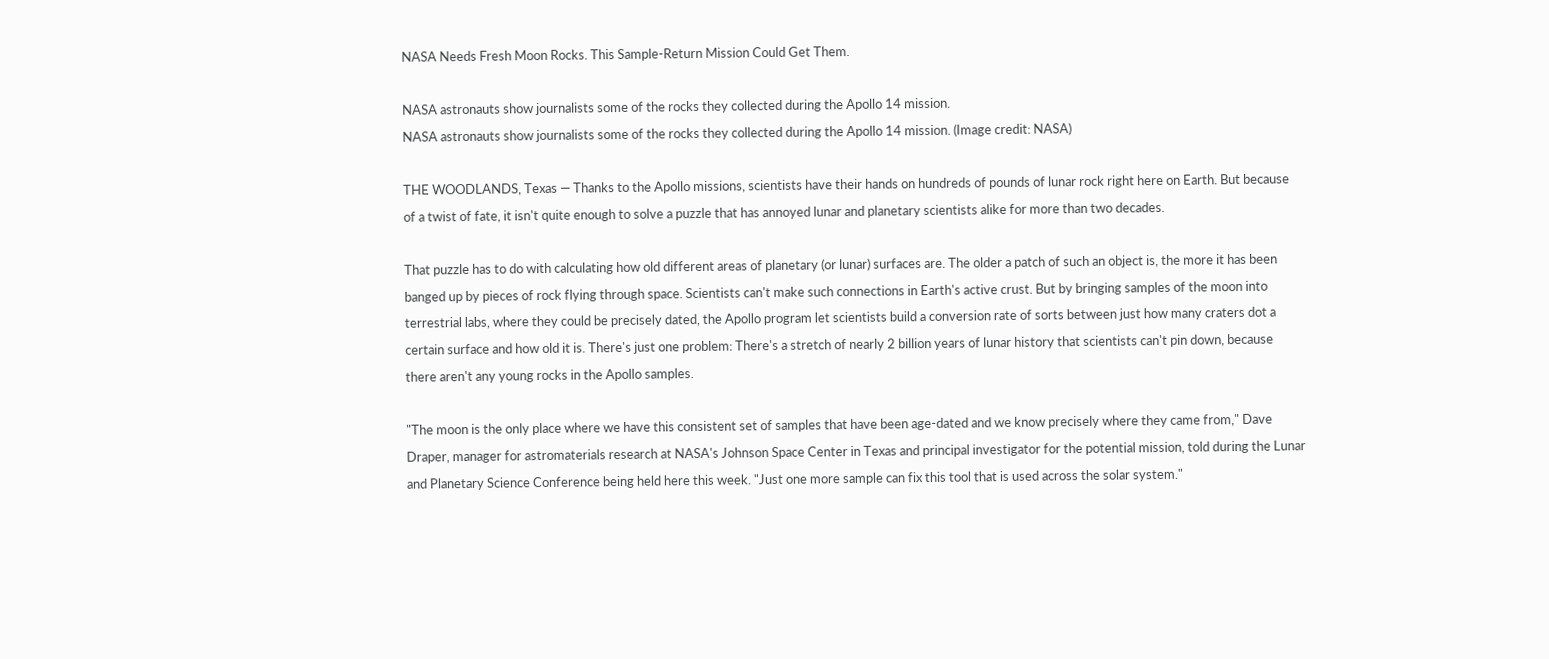NASA Needs Fresh Moon Rocks. This Sample-Return Mission Could Get Them.

NASA astronauts show journalists some of the rocks they collected during the Apollo 14 mission.
NASA astronauts show journalists some of the rocks they collected during the Apollo 14 mission. (Image credit: NASA)

THE WOODLANDS, Texas — Thanks to the Apollo missions, scientists have their hands on hundreds of pounds of lunar rock right here on Earth. But because of a twist of fate, it isn't quite enough to solve a puzzle that has annoyed lunar and planetary scientists alike for more than two decades.

That puzzle has to do with calculating how old different areas of planetary (or lunar) surfaces are. The older a patch of such an object is, the more it has been banged up by pieces of rock flying through space. Scientists can't make such connections in Earth's active crust. But by bringing samples of the moon into terrestrial labs, where they could be precisely dated, the Apollo program let scientists build a conversion rate of sorts between just how many craters dot a certain surface and how old it is. There's just one problem: There's a stretch of nearly 2 billion years of lunar history that scientists can't pin down, because there aren't any young rocks in the Apollo samples.

"The moon is the only place where we have this consistent set of samples that have been age-dated and we know precisely where they came from," Dave Draper, manager for astromaterials research at NASA's Johnson Space Center in Texas and principal investigator for the potential mission, told during the Lunar and Planetary Science Conference being held here this week. "Just one more sample can fix this tool that is used across the solar system."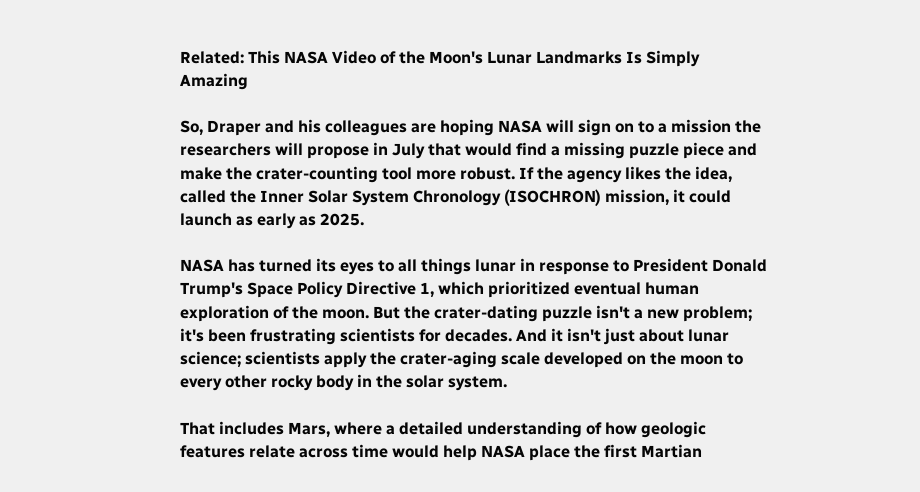Related: This NASA Video of the Moon's Lunar Landmarks Is Simply Amazing

So, Draper and his colleagues are hoping NASA will sign on to a mission the researchers will propose in July that would find a missing puzzle piece and make the crater-counting tool more robust. If the agency likes the idea, called the Inner Solar System Chronology (ISOCHRON) mission, it could launch as early as 2025.

NASA has turned its eyes to all things lunar in response to President Donald Trump's Space Policy Directive 1, which prioritized eventual human exploration of the moon. But the crater-dating puzzle isn't a new problem; it's been frustrating scientists for decades. And it isn't just about lunar science; scientists apply the crater-aging scale developed on the moon to every other rocky body in the solar system.

That includes Mars, where a detailed understanding of how geologic features relate across time would help NASA place the first Martian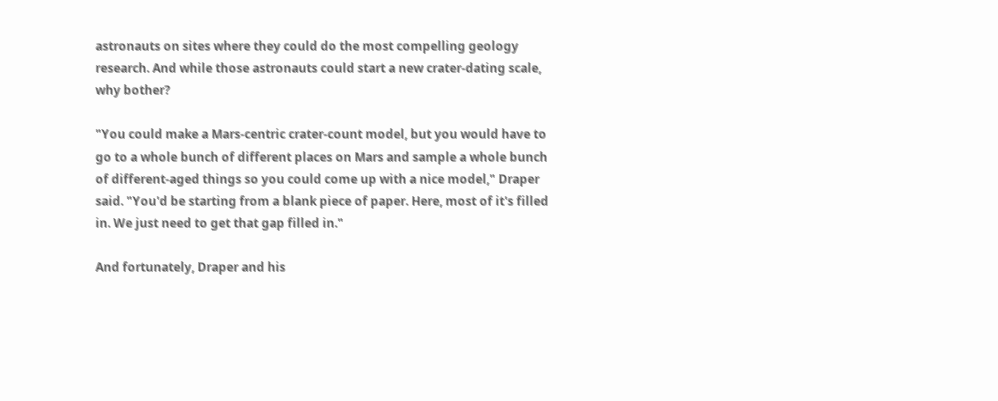astronauts on sites where they could do the most compelling geology research. And while those astronauts could start a new crater-dating scale, why bother?

"You could make a Mars-centric crater-count model, but you would have to go to a whole bunch of different places on Mars and sample a whole bunch of different-aged things so you could come up with a nice model," Draper said. "You'd be starting from a blank piece of paper. Here, most of it's filled in. We just need to get that gap filled in."

And fortunately, Draper and his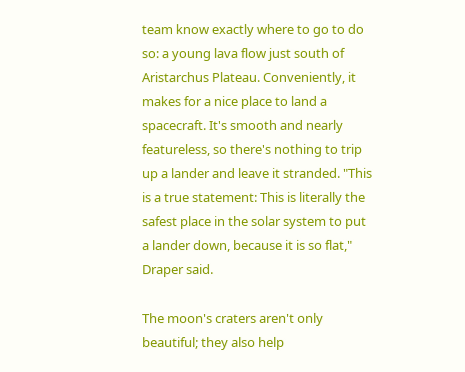team know exactly where to go to do so: a young lava flow just south of Aristarchus Plateau. Conveniently, it makes for a nice place to land a spacecraft. It's smooth and nearly featureless, so there's nothing to trip up a lander and leave it stranded. "This is a true statement: This is literally the safest place in the solar system to put a lander down, because it is so flat," Draper said.

The moon's craters aren't only beautiful; they also help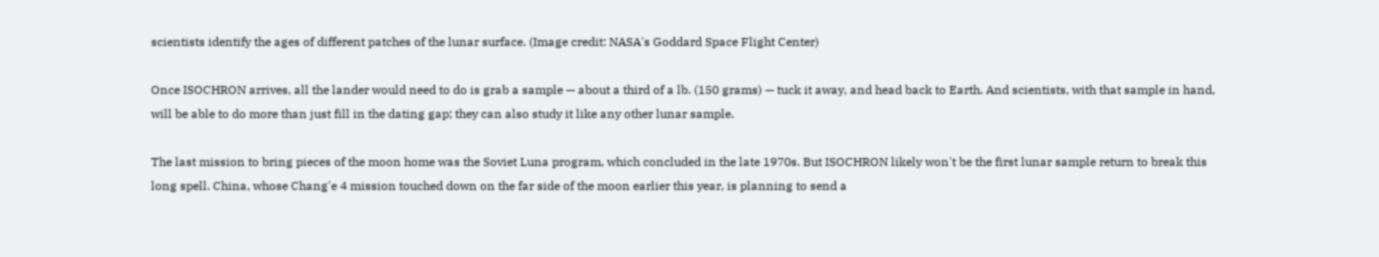scientists identify the ages of different patches of the lunar surface. (Image credit: NASA's Goddard Space Flight Center)

Once ISOCHRON arrives, all the lander would need to do is grab a sample — about a third of a lb. (150 grams) — tuck it away, and head back to Earth. And scientists, with that sample in hand, will be able to do more than just fill in the dating gap; they can also study it like any other lunar sample.

The last mission to bring pieces of the moon home was the Soviet Luna program, which concluded in the late 1970s. But ISOCHRON likely won't be the first lunar sample return to break this long spell. China, whose Chang'e 4 mission touched down on the far side of the moon earlier this year, is planning to send a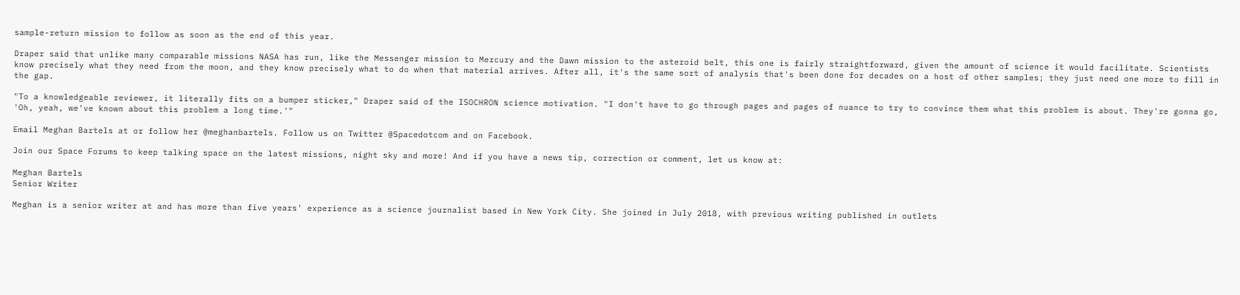sample-return mission to follow as soon as the end of this year.

Draper said that unlike many comparable missions NASA has run, like the Messenger mission to Mercury and the Dawn mission to the asteroid belt, this one is fairly straightforward, given the amount of science it would facilitate. Scientists know precisely what they need from the moon, and they know precisely what to do when that material arrives. After all, it's the same sort of analysis that's been done for decades on a host of other samples; they just need one more to fill in the gap.

"To a knowledgeable reviewer, it literally fits on a bumper sticker," Draper said of the ISOCHRON science motivation. "I don't have to go through pages and pages of nuance to try to convince them what this problem is about. They're gonna go, 'Oh, yeah, we've known about this problem a long time.'"

Email Meghan Bartels at or follow her @meghanbartels. Follow us on Twitter @Spacedotcom and on Facebook.

Join our Space Forums to keep talking space on the latest missions, night sky and more! And if you have a news tip, correction or comment, let us know at:

Meghan Bartels
Senior Writer

Meghan is a senior writer at and has more than five years' experience as a science journalist based in New York City. She joined in July 2018, with previous writing published in outlets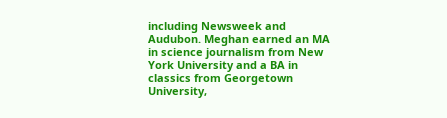including Newsweek and Audubon. Meghan earned an MA in science journalism from New York University and a BA in classics from Georgetown University,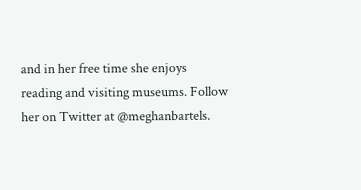and in her free time she enjoys reading and visiting museums. Follow her on Twitter at @meghanbartels.